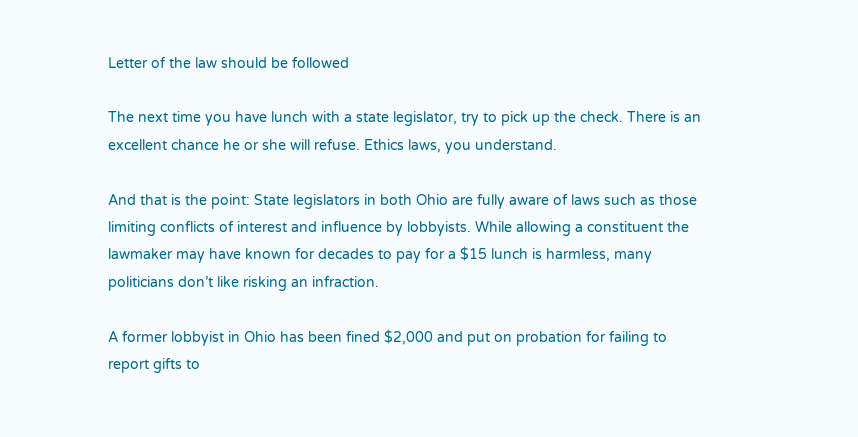Letter of the law should be followed

The next time you have lunch with a state legislator, try to pick up the check. There is an excellent chance he or she will refuse. Ethics laws, you understand.

And that is the point: State legislators in both Ohio are fully aware of laws such as those limiting conflicts of interest and influence by lobbyists. While allowing a constituent the lawmaker may have known for decades to pay for a $15 lunch is harmless, many politicians don’t like risking an infraction.

A former lobbyist in Ohio has been fined $2,000 and put on probation for failing to report gifts to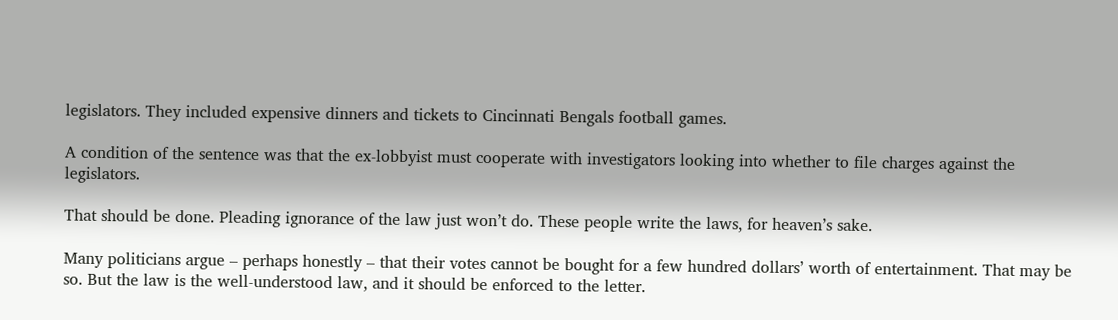legislators. They included expensive dinners and tickets to Cincinnati Bengals football games.

A condition of the sentence was that the ex-lobbyist must cooperate with investigators looking into whether to file charges against the legislators.

That should be done. Pleading ignorance of the law just won’t do. These people write the laws, for heaven’s sake.

Many politicians argue – perhaps honestly – that their votes cannot be bought for a few hundred dollars’ worth of entertainment. That may be so. But the law is the well-understood law, and it should be enforced to the letter.